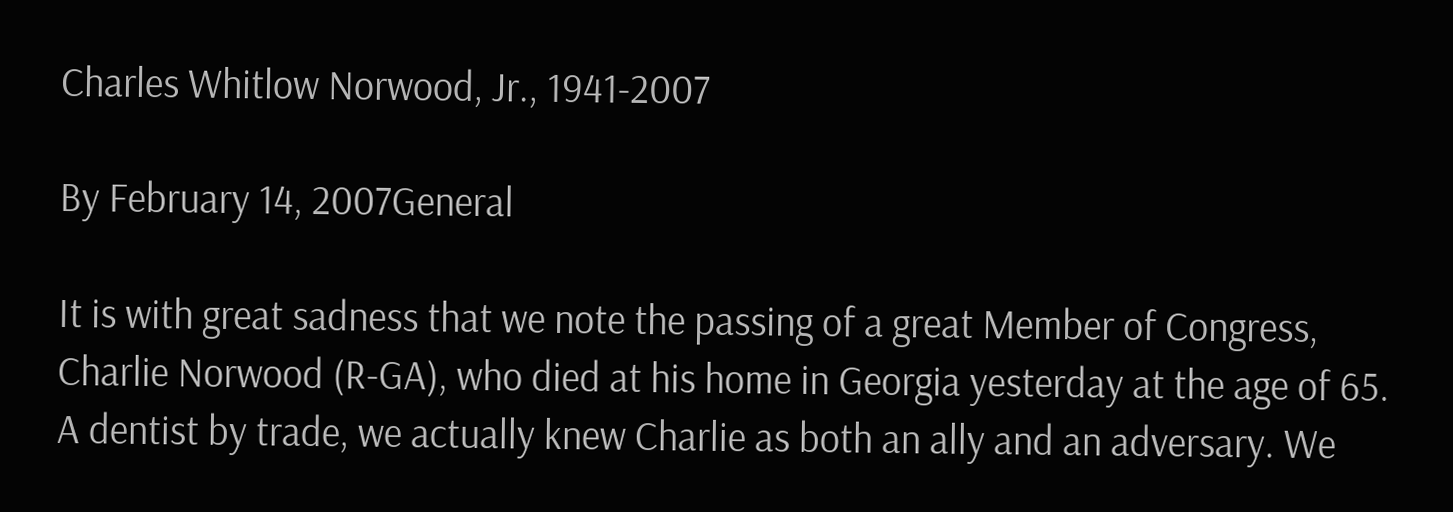Charles Whitlow Norwood, Jr., 1941-2007

By February 14, 2007General

It is with great sadness that we note the passing of a great Member of Congress, Charlie Norwood (R-GA), who died at his home in Georgia yesterday at the age of 65. A dentist by trade, we actually knew Charlie as both an ally and an adversary. We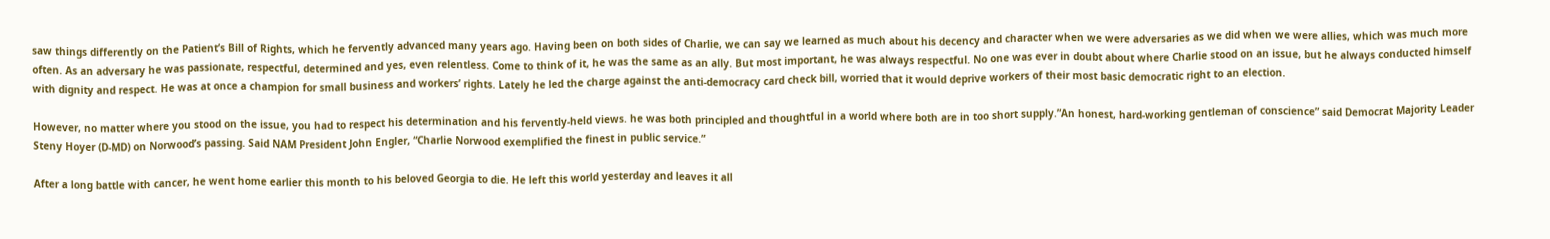saw things differently on the Patient’s Bill of Rights, which he fervently advanced many years ago. Having been on both sides of Charlie, we can say we learned as much about his decency and character when we were adversaries as we did when we were allies, which was much more often. As an adversary he was passionate, respectful, determined and yes, even relentless. Come to think of it, he was the same as an ally. But most important, he was always respectful. No one was ever in doubt about where Charlie stood on an issue, but he always conducted himself with dignity and respect. He was at once a champion for small business and workers’ rights. Lately he led the charge against the anti-democracy card check bill, worried that it would deprive workers of their most basic democratic right to an election.

However, no matter where you stood on the issue, you had to respect his determination and his fervently-held views. he was both principled and thoughtful in a world where both are in too short supply.”An honest, hard-working gentleman of conscience” said Democrat Majority Leader Steny Hoyer (D-MD) on Norwood’s passing. Said NAM President John Engler, “Charlie Norwood exemplified the finest in public service.”

After a long battle with cancer, he went home earlier this month to his beloved Georgia to die. He left this world yesterday and leaves it all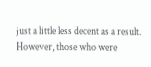just a little less decent as a result. However, those who were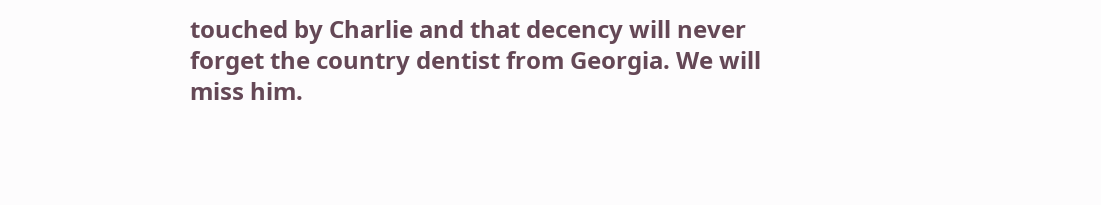touched by Charlie and that decency will never forget the country dentist from Georgia. We will miss him.